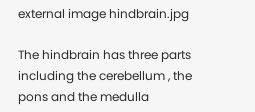external image hindbrain.jpg

The hindbrain has three parts including the cerebellum , the pons and the medulla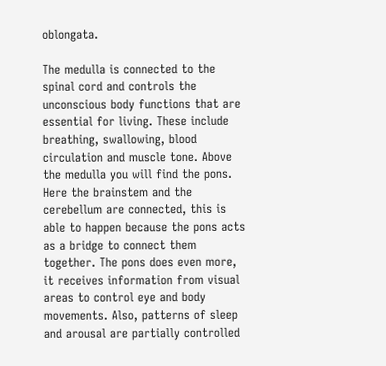oblongata.

The medulla is connected to the spinal cord and controls the unconscious body functions that are essential for living. These include breathing, swallowing, blood circulation and muscle tone. Above the medulla you will find the pons. Here the brainstem and the cerebellum are connected, this is able to happen because the pons acts as a bridge to connect them together. The pons does even more, it receives information from visual areas to control eye and body movements. Also, patterns of sleep and arousal are partially controlled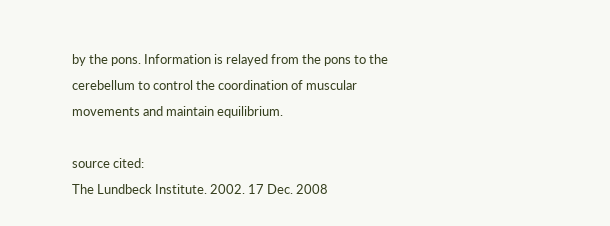by the pons. Information is relayed from the pons to the cerebellum to control the coordination of muscular movements and maintain equilibrium.

source cited:
The Lundbeck Institute. 2002. 17 Dec. 2008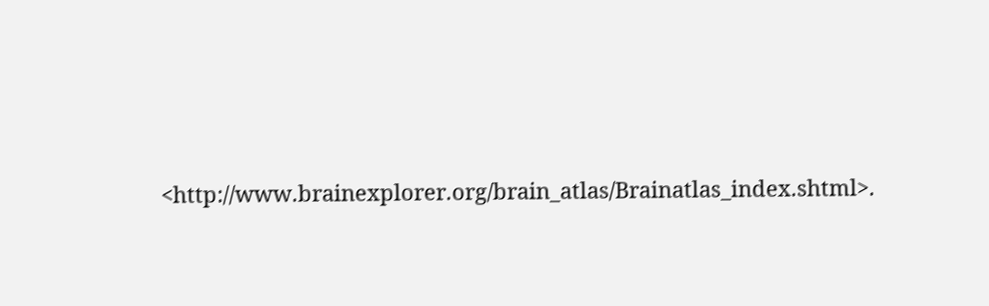<http://www.brainexplorer.org/brain_atlas/Brainatlas_index.shtml>.